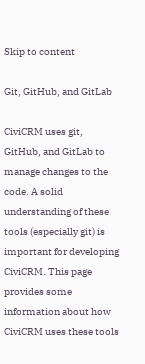Skip to content

Git, GitHub, and GitLab

CiviCRM uses git, GitHub, and GitLab to manage changes to the code. A solid understanding of these tools (especially git) is important for developing CiviCRM. This page provides some information about how CiviCRM uses these tools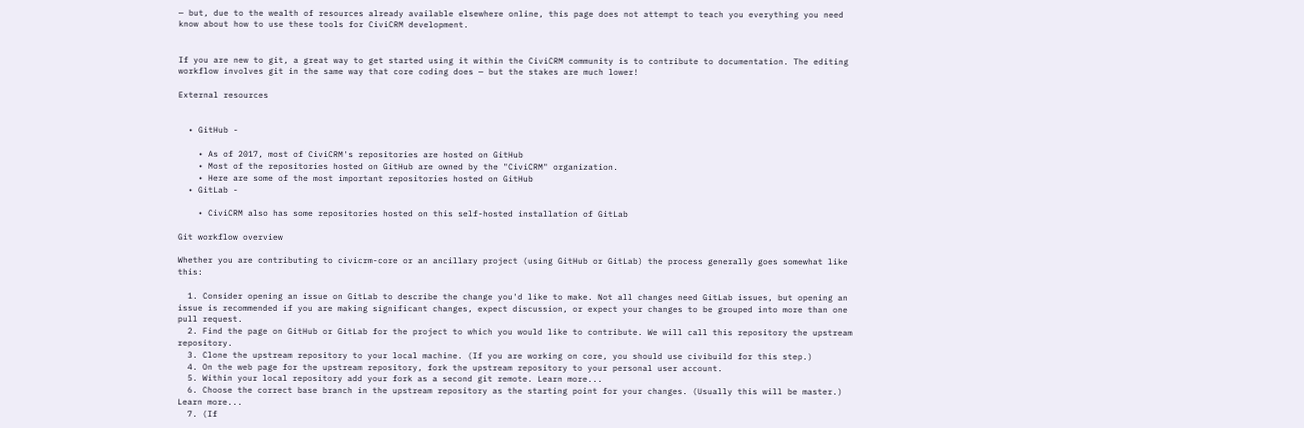— but, due to the wealth of resources already available elsewhere online, this page does not attempt to teach you everything you need know about how to use these tools for CiviCRM development.


If you are new to git, a great way to get started using it within the CiviCRM community is to contribute to documentation. The editing workflow involves git in the same way that core coding does — but the stakes are much lower!

External resources


  • GitHub -

    • As of 2017, most of CiviCRM's repositories are hosted on GitHub
    • Most of the repositories hosted on GitHub are owned by the "CiviCRM" organization.
    • Here are some of the most important repositories hosted on GitHub
  • GitLab -

    • CiviCRM also has some repositories hosted on this self-hosted installation of GitLab

Git workflow overview

Whether you are contributing to civicrm-core or an ancillary project (using GitHub or GitLab) the process generally goes somewhat like this:

  1. Consider opening an issue on GitLab to describe the change you'd like to make. Not all changes need GitLab issues, but opening an issue is recommended if you are making significant changes, expect discussion, or expect your changes to be grouped into more than one pull request.
  2. Find the page on GitHub or GitLab for the project to which you would like to contribute. We will call this repository the upstream repository.
  3. Clone the upstream repository to your local machine. (If you are working on core, you should use civibuild for this step.)
  4. On the web page for the upstream repository, fork the upstream repository to your personal user account.
  5. Within your local repository add your fork as a second git remote. Learn more...
  6. Choose the correct base branch in the upstream repository as the starting point for your changes. (Usually this will be master.) Learn more...
  7. (If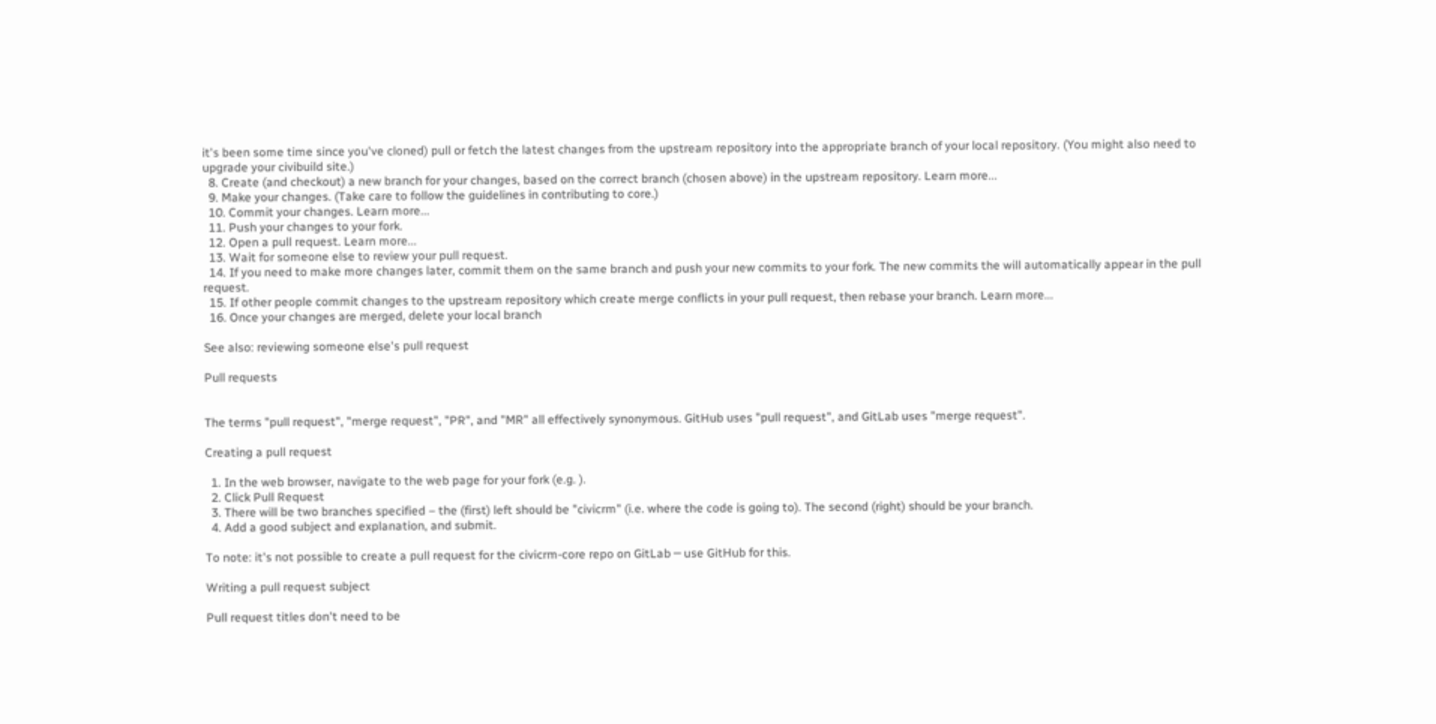it's been some time since you've cloned) pull or fetch the latest changes from the upstream repository into the appropriate branch of your local repository. (You might also need to upgrade your civibuild site.)
  8. Create (and checkout) a new branch for your changes, based on the correct branch (chosen above) in the upstream repository. Learn more...
  9. Make your changes. (Take care to follow the guidelines in contributing to core.)
  10. Commit your changes. Learn more...
  11. Push your changes to your fork.
  12. Open a pull request. Learn more...
  13. Wait for someone else to review your pull request.
  14. If you need to make more changes later, commit them on the same branch and push your new commits to your fork. The new commits the will automatically appear in the pull request.
  15. If other people commit changes to the upstream repository which create merge conflicts in your pull request, then rebase your branch. Learn more...
  16. Once your changes are merged, delete your local branch

See also: reviewing someone else's pull request

Pull requests


The terms "pull request", "merge request", "PR", and "MR" all effectively synonymous. GitHub uses "pull request", and GitLab uses "merge request".

Creating a pull request

  1. In the web browser, navigate to the web page for your fork (e.g. ).
  2. Click Pull Request
  3. There will be two branches specified – the (first) left should be "civicrm" (i.e. where the code is going to). The second (right) should be your branch.
  4. Add a good subject and explanation, and submit.

To note: it's not possible to create a pull request for the civicrm-core repo on GitLab ─ use GitHub for this.

Writing a pull request subject

Pull request titles don't need to be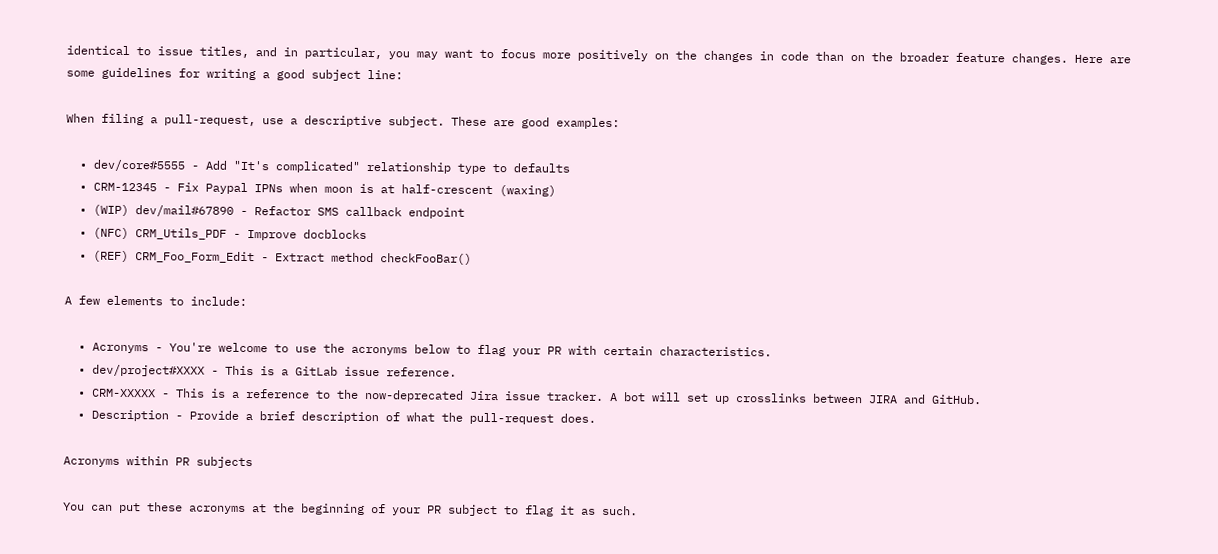identical to issue titles, and in particular, you may want to focus more positively on the changes in code than on the broader feature changes. Here are some guidelines for writing a good subject line:

When filing a pull-request, use a descriptive subject. These are good examples:

  • dev/core#5555 - Add "It's complicated" relationship type to defaults
  • CRM-12345 - Fix Paypal IPNs when moon is at half-crescent (waxing)
  • (WIP) dev/mail#67890 - Refactor SMS callback endpoint
  • (NFC) CRM_Utils_PDF - Improve docblocks
  • (REF) CRM_Foo_Form_Edit - Extract method checkFooBar()

A few elements to include:

  • Acronyms - You're welcome to use the acronyms below to flag your PR with certain characteristics.
  • dev/project#XXXX - This is a GitLab issue reference.
  • CRM-XXXXX - This is a reference to the now-deprecated Jira issue tracker. A bot will set up crosslinks between JIRA and GitHub.
  • Description - Provide a brief description of what the pull-request does.

Acronyms within PR subjects

You can put these acronyms at the beginning of your PR subject to flag it as such.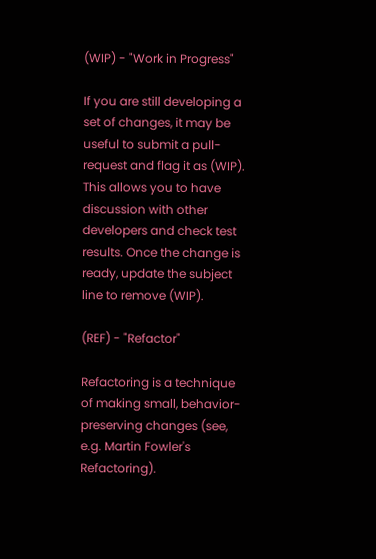(WIP) - "Work in Progress"

If you are still developing a set of changes, it may be useful to submit a pull-request and flag it as (WIP). This allows you to have discussion with other developers and check test results. Once the change is ready, update the subject line to remove (WIP).

(REF) - "Refactor"

Refactoring is a technique of making small, behavior-preserving changes (see, e.g. Martin Fowler's Refactoring).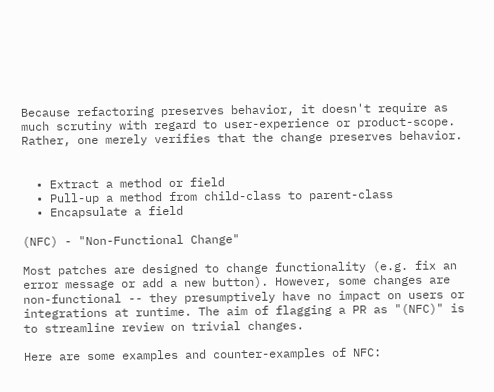Because refactoring preserves behavior, it doesn't require as much scrutiny with regard to user-experience or product-scope. Rather, one merely verifies that the change preserves behavior.


  • Extract a method or field
  • Pull-up a method from child-class to parent-class
  • Encapsulate a field

(NFC) - "Non-Functional Change"

Most patches are designed to change functionality (e.g. fix an error message or add a new button). However, some changes are non-functional -- they presumptively have no impact on users or integrations at runtime. The aim of flagging a PR as "(NFC)" is to streamline review on trivial changes.

Here are some examples and counter-examples of NFC: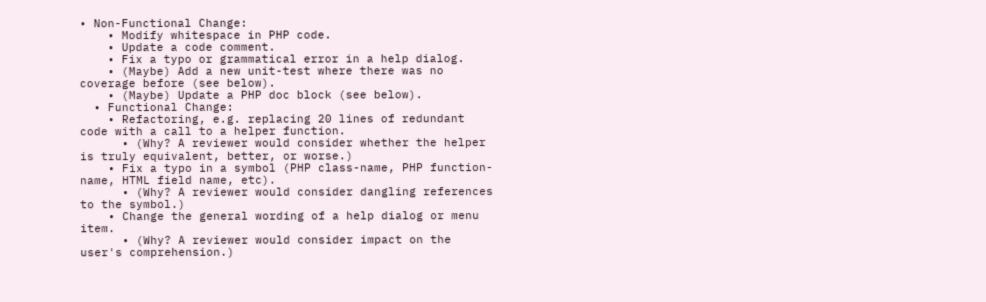• Non-Functional Change:
    • Modify whitespace in PHP code.
    • Update a code comment.
    • Fix a typo or grammatical error in a help dialog.
    • (Maybe) Add a new unit-test where there was no coverage before (see below).
    • (Maybe) Update a PHP doc block (see below).
  • Functional Change:
    • Refactoring, e.g. replacing 20 lines of redundant code with a call to a helper function.
      • (Why? A reviewer would consider whether the helper is truly equivalent, better, or worse.)
    • Fix a typo in a symbol (PHP class-name, PHP function-name, HTML field name, etc).
      • (Why? A reviewer would consider dangling references to the symbol.)
    • Change the general wording of a help dialog or menu item.
      • (Why? A reviewer would consider impact on the user's comprehension.)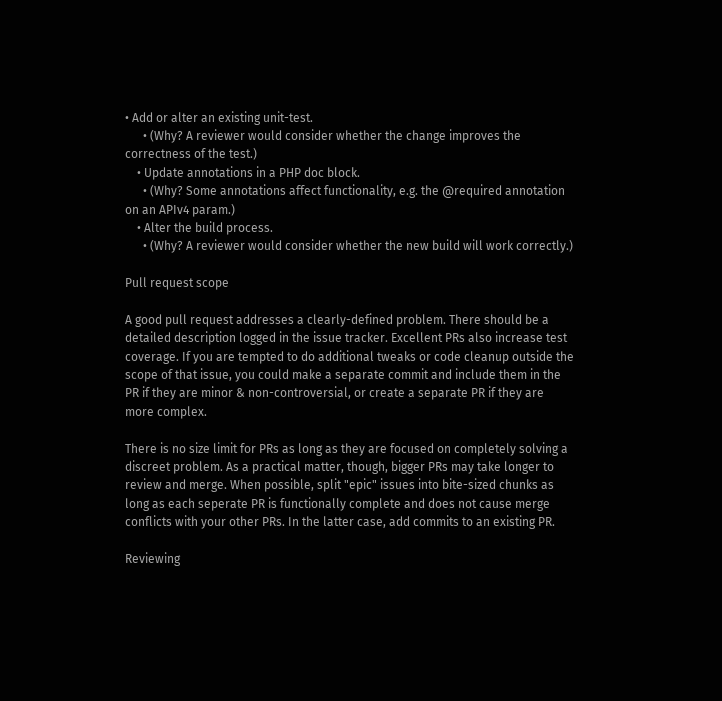• Add or alter an existing unit-test.
      • (Why? A reviewer would consider whether the change improves the correctness of the test.)
    • Update annotations in a PHP doc block.
      • (Why? Some annotations affect functionality, e.g. the @required annotation on an APIv4 param.)
    • Alter the build process.
      • (Why? A reviewer would consider whether the new build will work correctly.)

Pull request scope

A good pull request addresses a clearly-defined problem. There should be a detailed description logged in the issue tracker. Excellent PRs also increase test coverage. If you are tempted to do additional tweaks or code cleanup outside the scope of that issue, you could make a separate commit and include them in the PR if they are minor & non-controversial, or create a separate PR if they are more complex.

There is no size limit for PRs as long as they are focused on completely solving a discreet problem. As a practical matter, though, bigger PRs may take longer to review and merge. When possible, split "epic" issues into bite-sized chunks as long as each seperate PR is functionally complete and does not cause merge conflicts with your other PRs. In the latter case, add commits to an existing PR.

Reviewing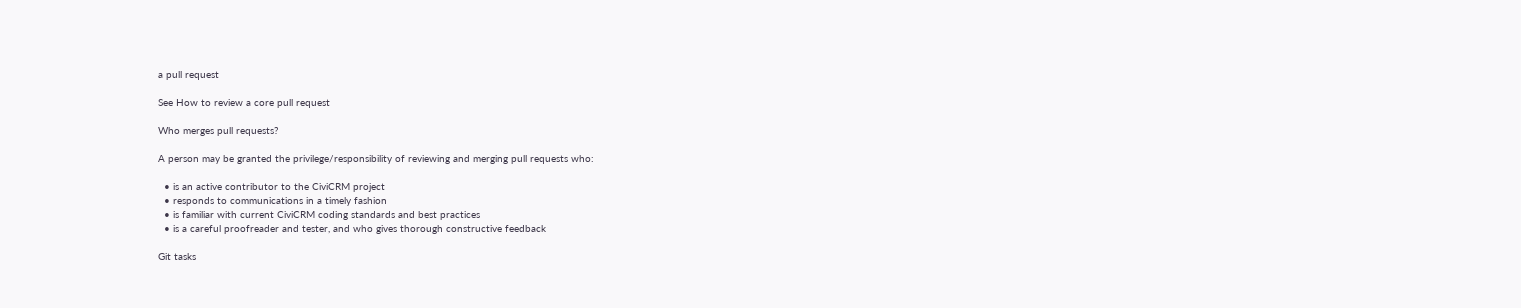a pull request

See How to review a core pull request

Who merges pull requests?

A person may be granted the privilege/responsibility of reviewing and merging pull requests who:

  • is an active contributor to the CiviCRM project
  • responds to communications in a timely fashion
  • is familiar with current CiviCRM coding standards and best practices
  • is a careful proofreader and tester, and who gives thorough constructive feedback

Git tasks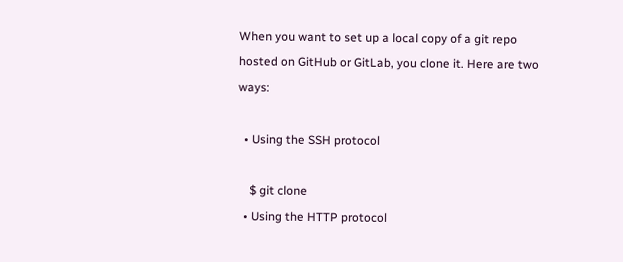When you want to set up a local copy of a git repo hosted on GitHub or GitLab, you clone it. Here are two ways:

  • Using the SSH protocol

    $ git clone
  • Using the HTTP protocol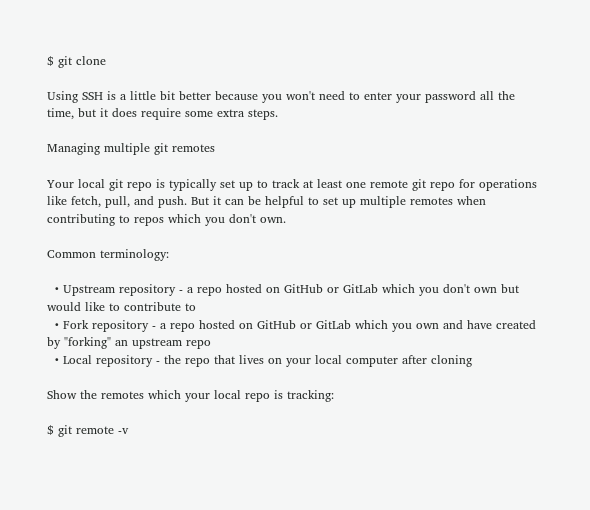$ git clone

Using SSH is a little bit better because you won't need to enter your password all the time, but it does require some extra steps.

Managing multiple git remotes

Your local git repo is typically set up to track at least one remote git repo for operations like fetch, pull, and push. But it can be helpful to set up multiple remotes when contributing to repos which you don't own.

Common terminology:

  • Upstream repository - a repo hosted on GitHub or GitLab which you don't own but would like to contribute to
  • Fork repository - a repo hosted on GitHub or GitLab which you own and have created by "forking" an upstream repo
  • Local repository - the repo that lives on your local computer after cloning

Show the remotes which your local repo is tracking:

$ git remote -v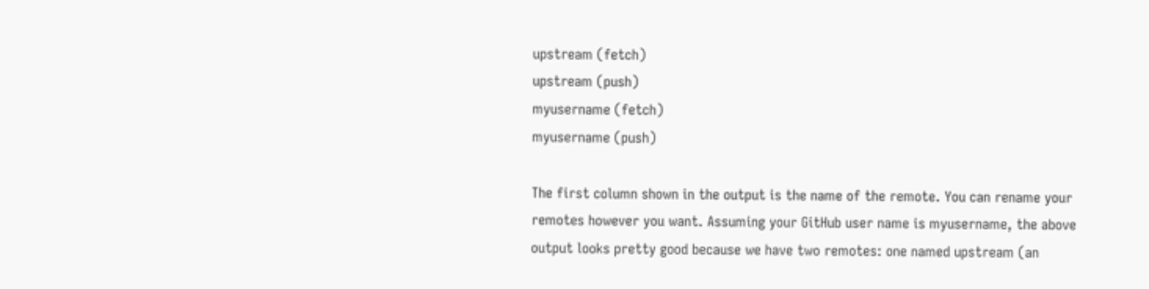upstream (fetch)
upstream (push)
myusername (fetch)
myusername (push)

The first column shown in the output is the name of the remote. You can rename your remotes however you want. Assuming your GitHub user name is myusername, the above output looks pretty good because we have two remotes: one named upstream (an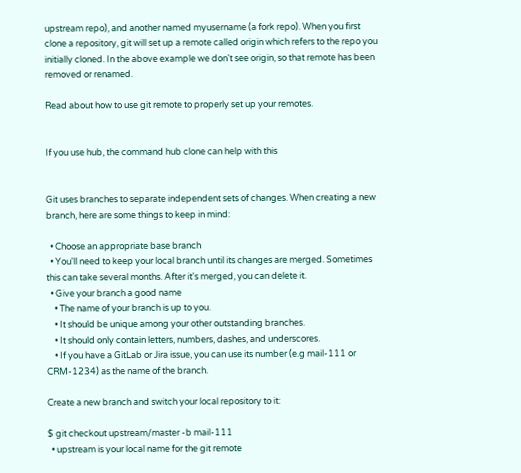upstream repo), and another named myusername (a fork repo). When you first clone a repository, git will set up a remote called origin which refers to the repo you initially cloned. In the above example we don't see origin, so that remote has been removed or renamed.

Read about how to use git remote to properly set up your remotes.


If you use hub, the command hub clone can help with this


Git uses branches to separate independent sets of changes. When creating a new branch, here are some things to keep in mind:

  • Choose an appropriate base branch
  • You'll need to keep your local branch until its changes are merged. Sometimes this can take several months. After it's merged, you can delete it.
  • Give your branch a good name
    • The name of your branch is up to you.
    • It should be unique among your other outstanding branches.
    • It should only contain letters, numbers, dashes, and underscores.
    • If you have a GitLab or Jira issue, you can use its number (e.g mail-111 or CRM-1234) as the name of the branch.

Create a new branch and switch your local repository to it:

$ git checkout upstream/master -b mail-111
  • upstream is your local name for the git remote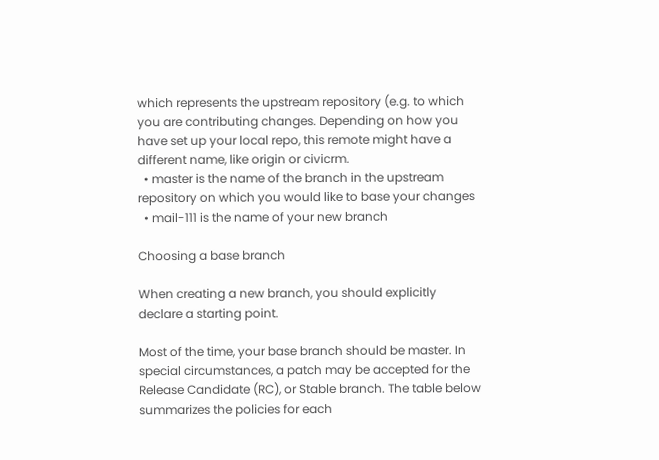which represents the upstream repository (e.g. to which you are contributing changes. Depending on how you have set up your local repo, this remote might have a different name, like origin or civicrm.
  • master is the name of the branch in the upstream repository on which you would like to base your changes
  • mail-111 is the name of your new branch

Choosing a base branch

When creating a new branch, you should explicitly declare a starting point.

Most of the time, your base branch should be master. In special circumstances, a patch may be accepted for the Release Candidate (RC), or Stable branch. The table below summarizes the policies for each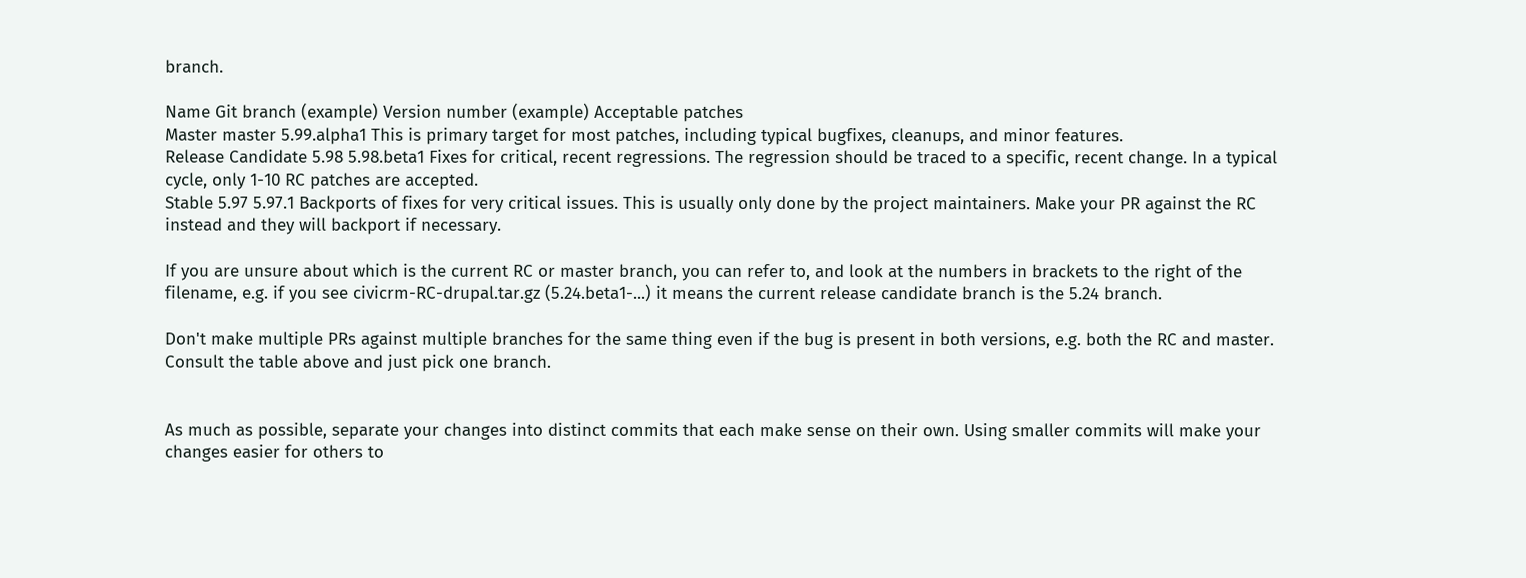branch.

Name Git branch (example) Version number (example) Acceptable patches
Master master 5.99.alpha1 This is primary target for most patches, including typical bugfixes, cleanups, and minor features.
Release Candidate 5.98 5.98.beta1 Fixes for critical, recent regressions. The regression should be traced to a specific, recent change. In a typical cycle, only 1-10 RC patches are accepted.
Stable 5.97 5.97.1 Backports of fixes for very critical issues. This is usually only done by the project maintainers. Make your PR against the RC instead and they will backport if necessary.

If you are unsure about which is the current RC or master branch, you can refer to, and look at the numbers in brackets to the right of the filename, e.g. if you see civicrm-RC-drupal.tar.gz (5.24.beta1-...) it means the current release candidate branch is the 5.24 branch.

Don't make multiple PRs against multiple branches for the same thing even if the bug is present in both versions, e.g. both the RC and master. Consult the table above and just pick one branch.


As much as possible, separate your changes into distinct commits that each make sense on their own. Using smaller commits will make your changes easier for others to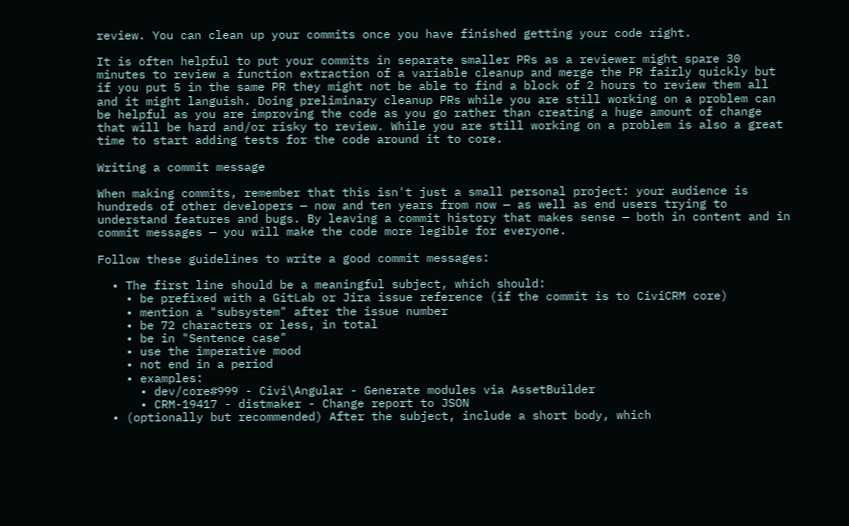review. You can clean up your commits once you have finished getting your code right.

It is often helpful to put your commits in separate smaller PRs as a reviewer might spare 30 minutes to review a function extraction of a variable cleanup and merge the PR fairly quickly but if you put 5 in the same PR they might not be able to find a block of 2 hours to review them all and it might languish. Doing preliminary cleanup PRs while you are still working on a problem can be helpful as you are improving the code as you go rather than creating a huge amount of change that will be hard and/or risky to review. While you are still working on a problem is also a great time to start adding tests for the code around it to core.

Writing a commit message

When making commits, remember that this isn't just a small personal project: your audience is hundreds of other developers — now and ten years from now — as well as end users trying to understand features and bugs. By leaving a commit history that makes sense — both in content and in commit messages — you will make the code more legible for everyone.

Follow these guidelines to write a good commit messages:

  • The first line should be a meaningful subject, which should:
    • be prefixed with a GitLab or Jira issue reference (if the commit is to CiviCRM core)
    • mention a "subsystem" after the issue number
    • be 72 characters or less, in total
    • be in "Sentence case"
    • use the imperative mood
    • not end in a period
    • examples:
      • dev/core#999 - Civi\Angular - Generate modules via AssetBuilder
      • CRM-19417 - distmaker - Change report to JSON
  • (optionally but recommended) After the subject, include a short body, which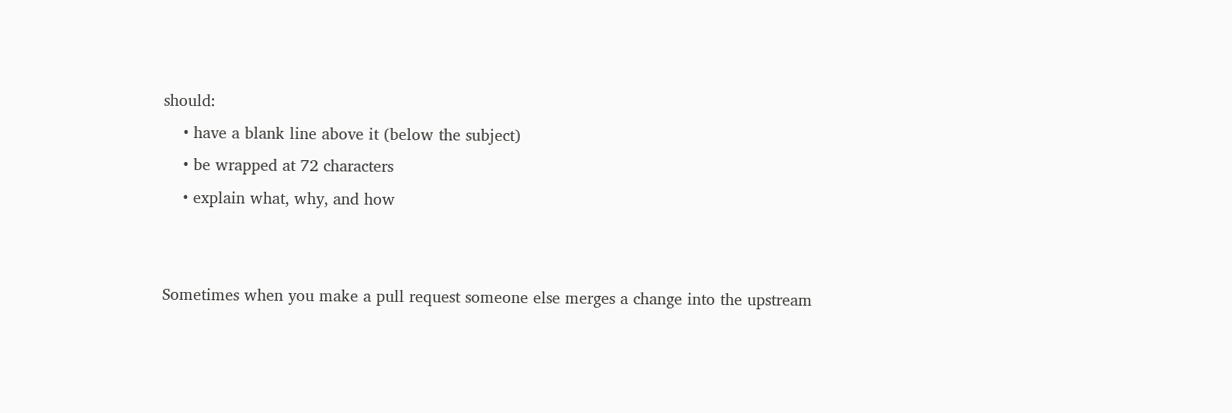should:
    • have a blank line above it (below the subject)
    • be wrapped at 72 characters
    • explain what, why, and how


Sometimes when you make a pull request someone else merges a change into the upstream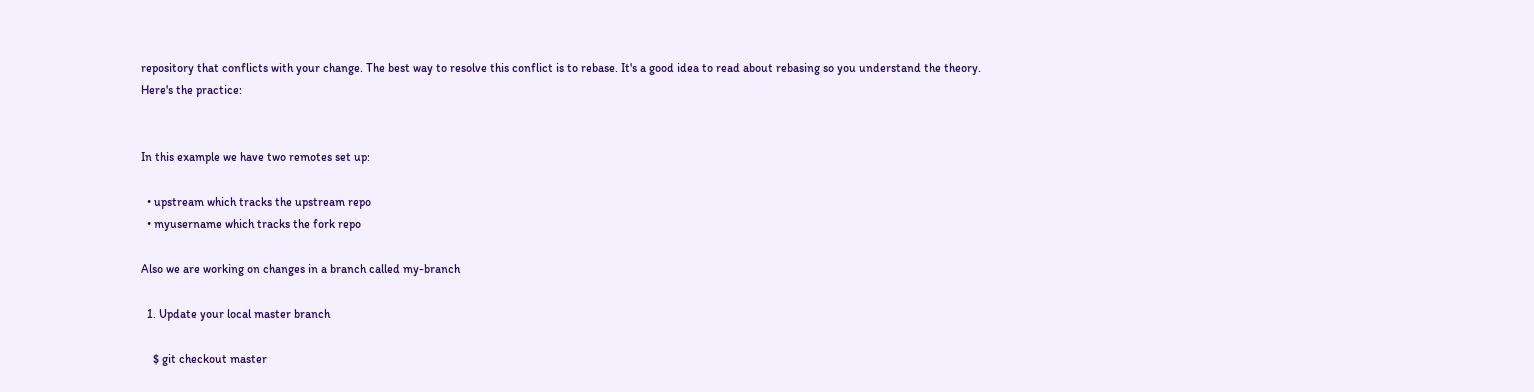repository that conflicts with your change. The best way to resolve this conflict is to rebase. It's a good idea to read about rebasing so you understand the theory. Here's the practice:


In this example we have two remotes set up:

  • upstream which tracks the upstream repo
  • myusername which tracks the fork repo

Also we are working on changes in a branch called my-branch

  1. Update your local master branch

    $ git checkout master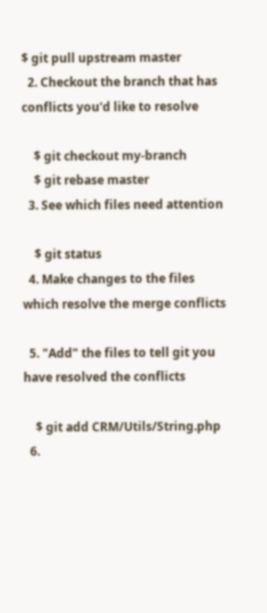$ git pull upstream master
  2. Checkout the branch that has conflicts you'd like to resolve

    $ git checkout my-branch
    $ git rebase master
  3. See which files need attention

    $ git status
  4. Make changes to the files which resolve the merge conflicts

  5. "Add" the files to tell git you have resolved the conflicts

    $ git add CRM/Utils/String.php
  6.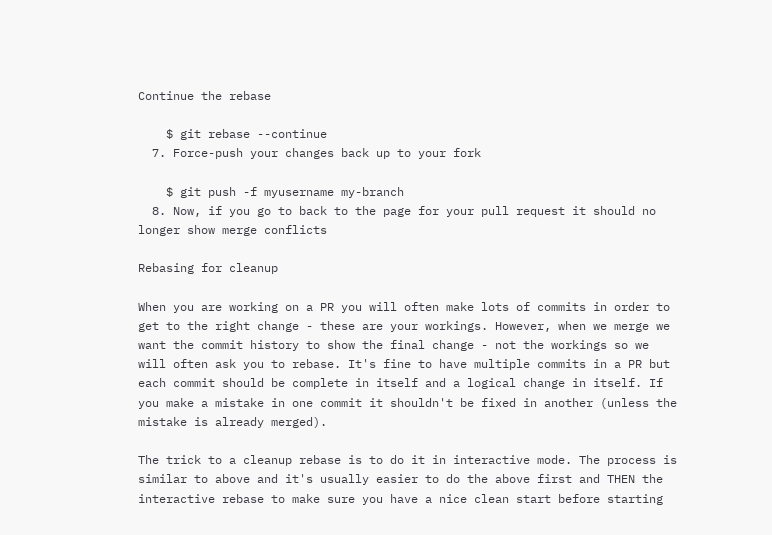Continue the rebase

    $ git rebase --continue
  7. Force-push your changes back up to your fork

    $ git push -f myusername my-branch
  8. Now, if you go to back to the page for your pull request it should no longer show merge conflicts

Rebasing for cleanup

When you are working on a PR you will often make lots of commits in order to get to the right change - these are your workings. However, when we merge we want the commit history to show the final change - not the workings so we will often ask you to rebase. It's fine to have multiple commits in a PR but each commit should be complete in itself and a logical change in itself. If you make a mistake in one commit it shouldn't be fixed in another (unless the mistake is already merged).

The trick to a cleanup rebase is to do it in interactive mode. The process is similar to above and it's usually easier to do the above first and THEN the interactive rebase to make sure you have a nice clean start before starting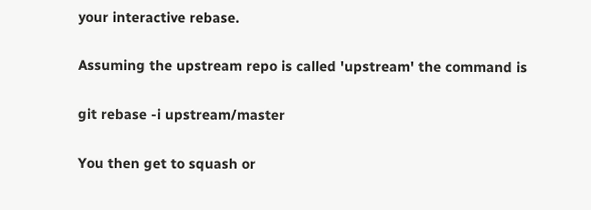your interactive rebase.

Assuming the upstream repo is called 'upstream' the command is

git rebase -i upstream/master

You then get to squash or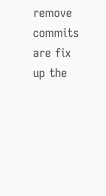remove commits are fix up the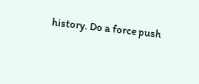history. Do a force push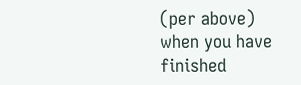(per above) when you have finished